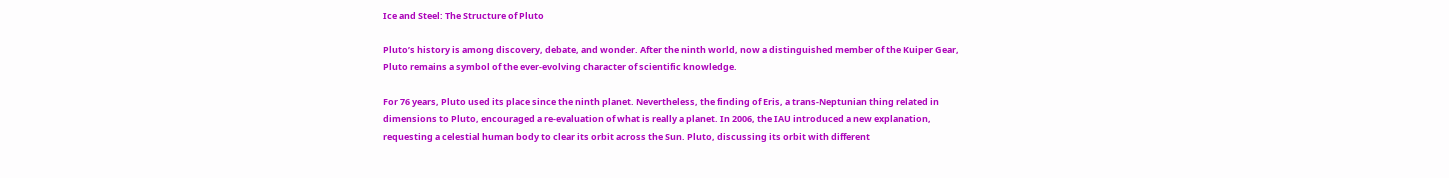Ice and Steel: The Structure of Pluto

Pluto’s history is among discovery, debate, and wonder. After the ninth world, now a distinguished member of the Kuiper Gear, Pluto remains a symbol of the ever-evolving character of scientific knowledge.

For 76 years, Pluto used its place since the ninth planet. Nevertheless, the finding of Eris, a trans-Neptunian thing related in dimensions to Pluto, encouraged a re-evaluation of what is really a planet. In 2006, the IAU introduced a new explanation, requesting a celestial human body to clear its orbit across the Sun. Pluto, discussing its orbit with different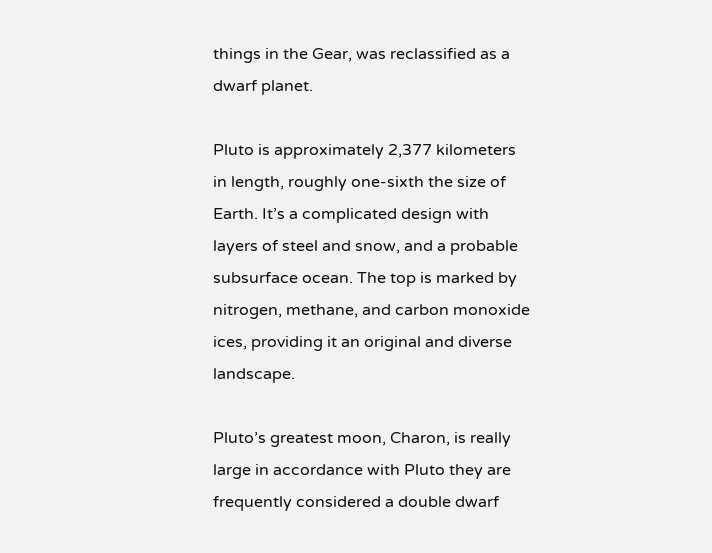things in the Gear, was reclassified as a dwarf planet.

Pluto is approximately 2,377 kilometers in length, roughly one-sixth the size of Earth. It’s a complicated design with layers of steel and snow, and a probable subsurface ocean. The top is marked by nitrogen, methane, and carbon monoxide ices, providing it an original and diverse landscape.

Pluto’s greatest moon, Charon, is really large in accordance with Pluto they are frequently considered a double dwarf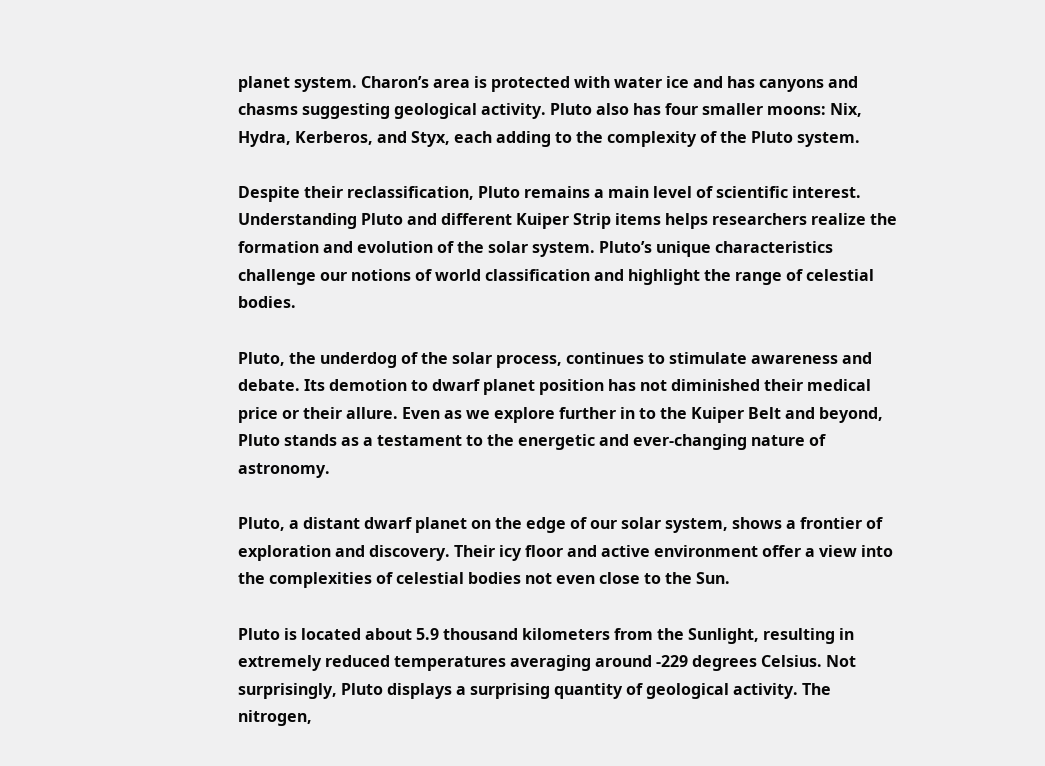planet system. Charon’s area is protected with water ice and has canyons and chasms suggesting geological activity. Pluto also has four smaller moons: Nix, Hydra, Kerberos, and Styx, each adding to the complexity of the Pluto system.

Despite their reclassification, Pluto remains a main level of scientific interest. Understanding Pluto and different Kuiper Strip items helps researchers realize the formation and evolution of the solar system. Pluto’s unique characteristics challenge our notions of world classification and highlight the range of celestial bodies.

Pluto, the underdog of the solar process, continues to stimulate awareness and debate. Its demotion to dwarf planet position has not diminished their medical price or their allure. Even as we explore further in to the Kuiper Belt and beyond, Pluto stands as a testament to the energetic and ever-changing nature of astronomy.

Pluto, a distant dwarf planet on the edge of our solar system, shows a frontier of exploration and discovery. Their icy floor and active environment offer a view into the complexities of celestial bodies not even close to the Sun.

Pluto is located about 5.9 thousand kilometers from the Sunlight, resulting in extremely reduced temperatures averaging around -229 degrees Celsius. Not surprisingly, Pluto displays a surprising quantity of geological activity. The nitrogen,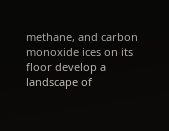methane, and carbon monoxide ices on its floor develop a landscape of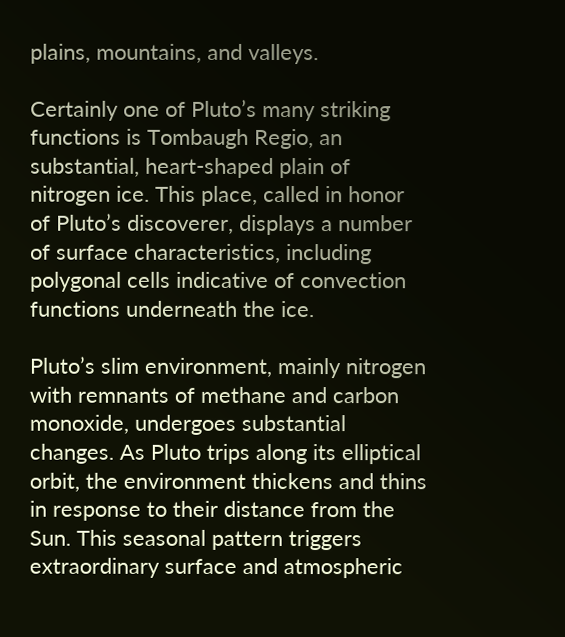plains, mountains, and valleys.

Certainly one of Pluto’s many striking functions is Tombaugh Regio, an substantial, heart-shaped plain of nitrogen ice. This place, called in honor of Pluto’s discoverer, displays a number of surface characteristics, including polygonal cells indicative of convection functions underneath the ice.

Pluto’s slim environment, mainly nitrogen with remnants of methane and carbon monoxide, undergoes substantial changes. As Pluto trips along its elliptical orbit, the environment thickens and thins in response to their distance from the Sun. This seasonal pattern triggers extraordinary surface and atmospheric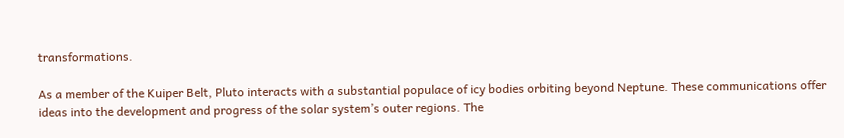transformations.

As a member of the Kuiper Belt, Pluto interacts with a substantial populace of icy bodies orbiting beyond Neptune. These communications offer ideas into the development and progress of the solar system’s outer regions. The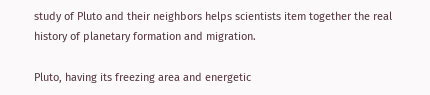study of Pluto and their neighbors helps scientists item together the real history of planetary formation and migration.

Pluto, having its freezing area and energetic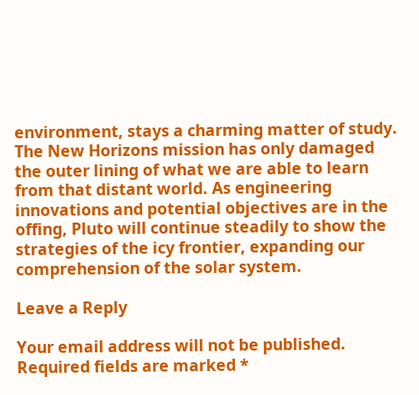environment, stays a charming matter of study. The New Horizons mission has only damaged the outer lining of what we are able to learn from that distant world. As engineering innovations and potential objectives are in the offing, Pluto will continue steadily to show the strategies of the icy frontier, expanding our comprehension of the solar system.

Leave a Reply

Your email address will not be published. Required fields are marked *